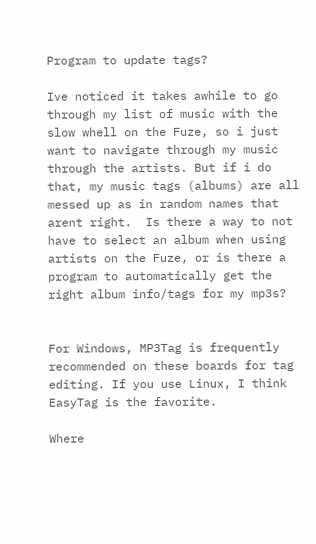Program to update tags?

Ive noticed it takes awhile to go through my list of music with the slow whell on the Fuze, so i just want to navigate through my music through the artists. But if i do that, my music tags (albums) are all messed up as in random names that arent right.  Is there a way to not have to select an album when using artists on the Fuze, or is there a program to automatically get the right album info/tags for my mp3s?


For Windows, MP3Tag is frequently recommended on these boards for tag editing. If you use Linux, I think EasyTag is the favorite.

Where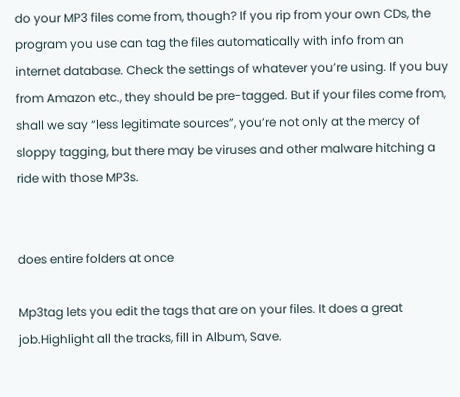do your MP3 files come from, though? If you rip from your own CDs, the program you use can tag the files automatically with info from an internet database. Check the settings of whatever you’re using. If you buy from Amazon etc., they should be pre-tagged. But if your files come from, shall we say “less legitimate sources”, you’re not only at the mercy of sloppy tagging, but there may be viruses and other malware hitching a ride with those MP3s.


does entire folders at once

Mp3tag lets you edit the tags that are on your files. It does a great job.Highlight all the tracks, fill in Album, Save.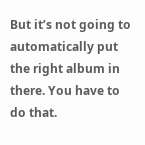But it’s not going to automatically put the right album in there. You have to do that.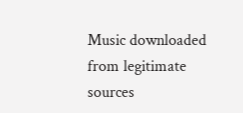Music downloaded from legitimate sources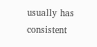usually has consistent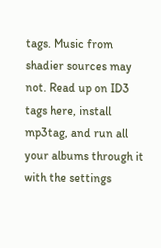tags. Music from shadier sources may not. Read up on ID3 tags here, install mp3tag, and run all your albums through it with the settings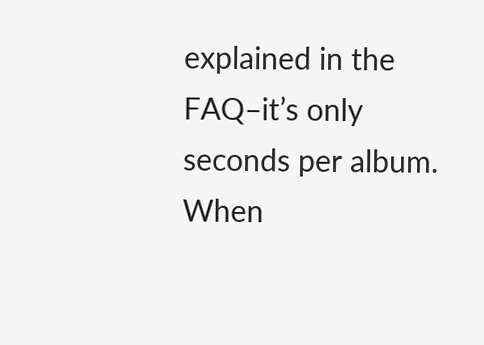explained in the FAQ–it’s only seconds per album.  When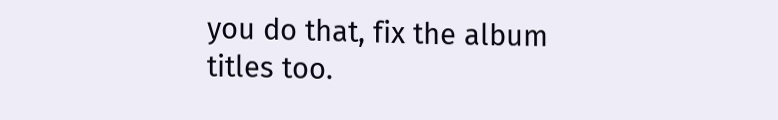you do that, fix the album titles too.